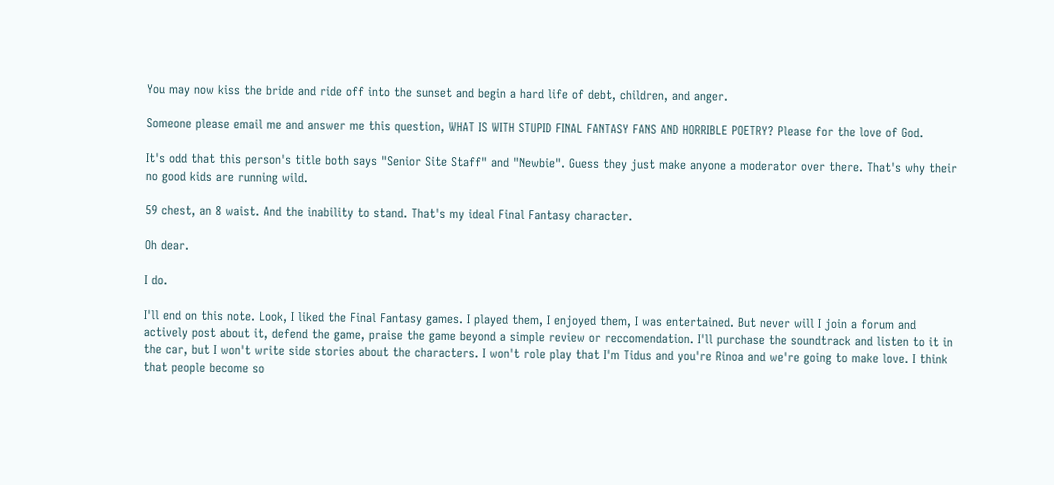You may now kiss the bride and ride off into the sunset and begin a hard life of debt, children, and anger.

Someone please email me and answer me this question, WHAT IS WITH STUPID FINAL FANTASY FANS AND HORRIBLE POETRY? Please for the love of God.

It's odd that this person's title both says "Senior Site Staff" and "Newbie". Guess they just make anyone a moderator over there. That's why their no good kids are running wild.

59 chest, an 8 waist. And the inability to stand. That's my ideal Final Fantasy character.

Oh dear.

I do.

I'll end on this note. Look, I liked the Final Fantasy games. I played them, I enjoyed them, I was entertained. But never will I join a forum and actively post about it, defend the game, praise the game beyond a simple review or reccomendation. I'll purchase the soundtrack and listen to it in the car, but I won't write side stories about the characters. I won't role play that I'm Tidus and you're Rinoa and we're going to make love. I think that people become so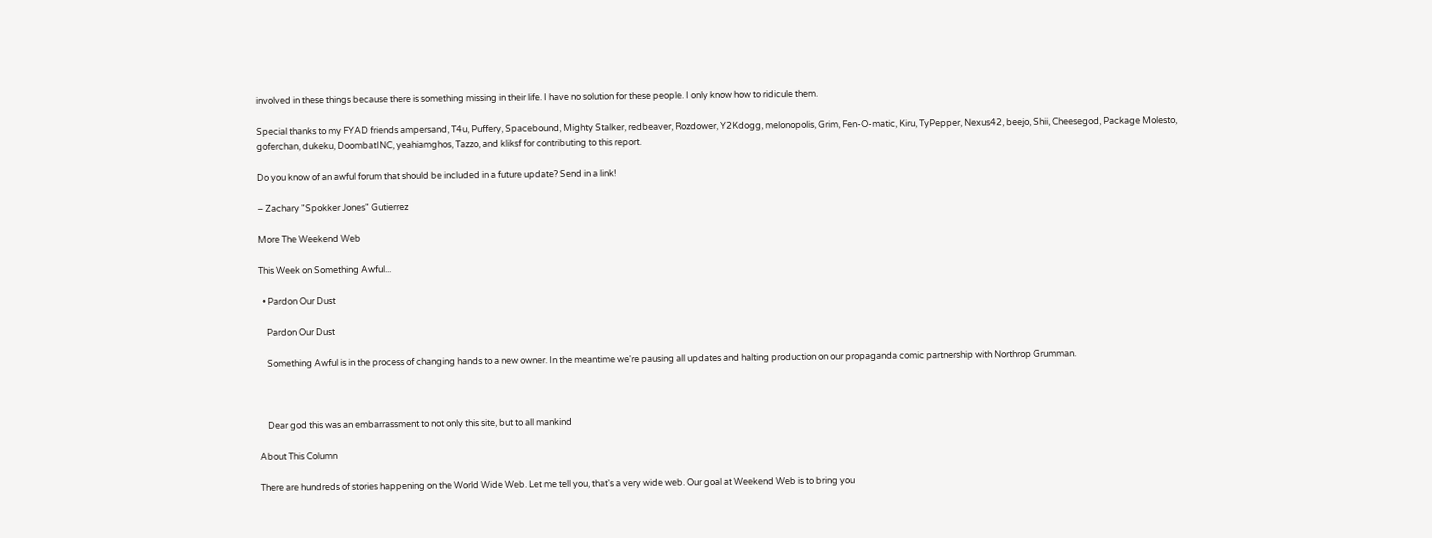involved in these things because there is something missing in their life. I have no solution for these people. I only know how to ridicule them.

Special thanks to my FYAD friends ampersand, T4u, Puffery, Spacebound, Mighty Stalker, redbeaver, Rozdower, Y2Kdogg, melonopolis, Grim, Fen-O-matic, Kiru, TyPepper, Nexus42, beejo, Shii, Cheesegod, Package Molesto, goferchan, dukeku, DoombatINC, yeahiamghos, Tazzo, and kliksf for contributing to this report.

Do you know of an awful forum that should be included in a future update? Send in a link!

– Zachary "Spokker Jones" Gutierrez

More The Weekend Web

This Week on Something Awful...

  • Pardon Our Dust

    Pardon Our Dust

    Something Awful is in the process of changing hands to a new owner. In the meantime we're pausing all updates and halting production on our propaganda comic partnership with Northrop Grumman.



    Dear god this was an embarrassment to not only this site, but to all mankind

About This Column

There are hundreds of stories happening on the World Wide Web. Let me tell you, that's a very wide web. Our goal at Weekend Web is to bring you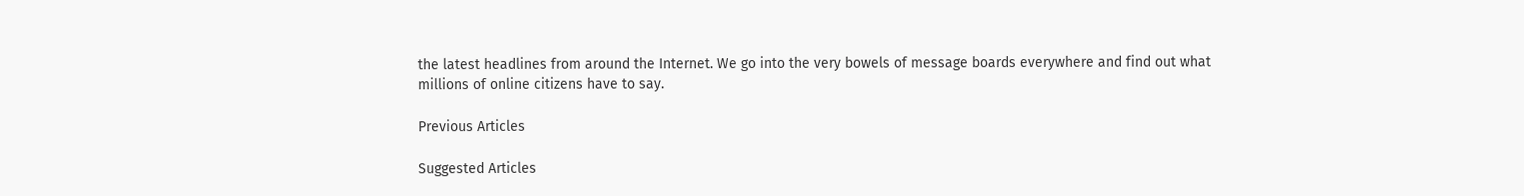the latest headlines from around the Internet. We go into the very bowels of message boards everywhere and find out what millions of online citizens have to say.

Previous Articles

Suggested Articles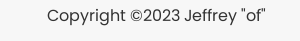Copyright ©2023 Jeffrey "of"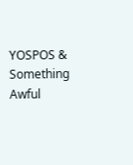YOSPOS & Something Awful